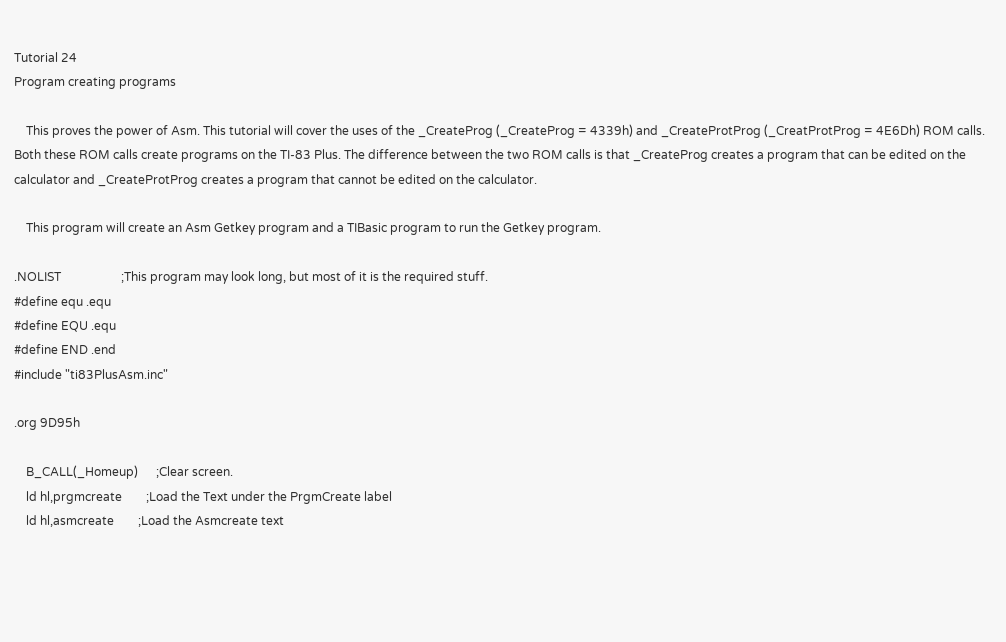Tutorial 24
Program creating programs

    This proves the power of Asm. This tutorial will cover the uses of the _CreateProg (_CreateProg = 4339h) and _CreateProtProg (_CreatProtProg = 4E6Dh) ROM calls. Both these ROM calls create programs on the TI-83 Plus. The difference between the two ROM calls is that _CreateProg creates a program that can be edited on the calculator and _CreateProtProg creates a program that cannot be edited on the calculator.

    This program will create an Asm Getkey program and a TIBasic program to run the Getkey program.

.NOLIST                    ;This program may look long, but most of it is the required stuff.
#define equ .equ
#define EQU .equ
#define END .end
#include "ti83PlusAsm.inc"

.org 9D95h

    B_CALL(_Homeup)      ;Clear screen.
    ld hl,prgmcreate        ;Load the Text under the PrgmCreate label
    ld hl,asmcreate        ;Load the Asmcreate text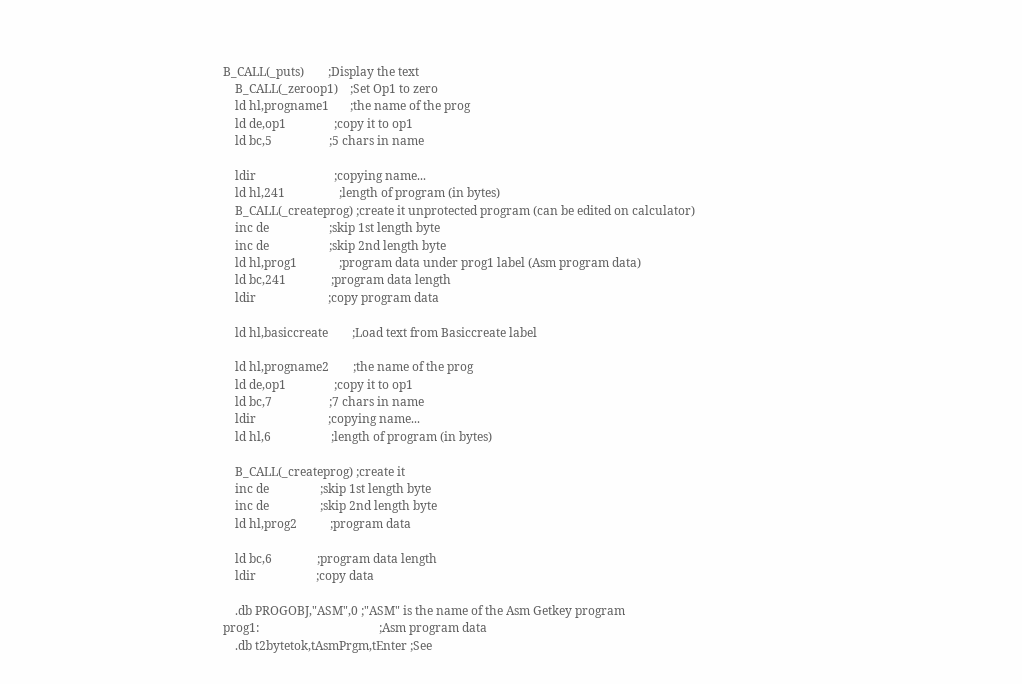B_CALL(_puts)        ;Display the text
    B_CALL(_zeroop1)    ;Set Op1 to zero
    ld hl,progname1       ;the name of the prog
    ld de,op1                ;copy it to op1
    ld bc,5                   ;5 chars in name

    ldir                          ;copying name...
    ld hl,241                  ;length of program (in bytes)
    B_CALL(_createprog) ;create it unprotected program (can be edited on calculator)
    inc de                    ;skip 1st length byte
    inc de                    ;skip 2nd length byte
    ld hl,prog1              ;program data under prog1 label (Asm program data)
    ld bc,241               ;program data length
    ldir                        ;copy program data

    ld hl,basiccreate        ;Load text from Basiccreate label

    ld hl,progname2        ;the name of the prog
    ld de,op1                ;copy it to op1
    ld bc,7                   ;7 chars in name
    ldir                        ;copying name...
    ld hl,6                    ;length of program (in bytes)

    B_CALL(_createprog) ;create it
    inc de                 ;skip 1st length byte
    inc de                 ;skip 2nd length byte
    ld hl,prog2           ;program data

    ld bc,6               ;program data length
    ldir                    ;copy data

    .db PROGOBJ,"ASM",0 ;"ASM" is the name of the Asm Getkey program
prog1:                                        ;Asm program data
    .db t2bytetok,tAsmPrgm,tEnter ;See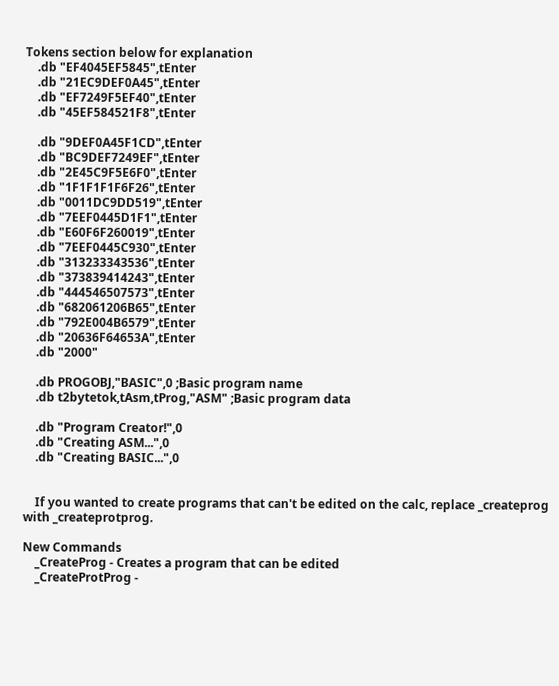Tokens section below for explanation
    .db "EF4045EF5845",tEnter
    .db "21EC9DEF0A45",tEnter
    .db "EF7249F5EF40",tEnter
    .db "45EF584521F8",tEnter

    .db "9DEF0A45F1CD",tEnter
    .db "BC9DEF7249EF",tEnter
    .db "2E45C9F5E6F0",tEnter
    .db "1F1F1F1F6F26",tEnter
    .db "0011DC9DD519",tEnter
    .db "7EEF0445D1F1",tEnter
    .db "E60F6F260019",tEnter
    .db "7EEF0445C930",tEnter
    .db "313233343536",tEnter
    .db "373839414243",tEnter
    .db "444546507573",tEnter
    .db "682061206B65",tEnter
    .db "792E004B6579",tEnter
    .db "20636F64653A",tEnter
    .db "2000"

    .db PROGOBJ,"BASIC",0 ;Basic program name
    .db t2bytetok,tAsm,tProg,"ASM" ;Basic program data

    .db "Program Creator!",0
    .db "Creating ASM...",0
    .db "Creating BASIC...",0


    If you wanted to create programs that can't be edited on the calc, replace _createprog with _createprotprog.

New Commands
    _CreateProg - Creates a program that can be edited
    _CreateProtProg -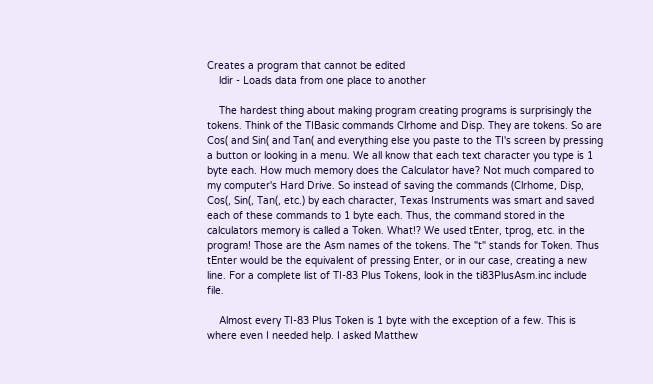Creates a program that cannot be edited
    ldir - Loads data from one place to another

    The hardest thing about making program creating programs is surprisingly the tokens. Think of the TIBasic commands Clrhome and Disp. They are tokens. So are Cos( and Sin( and Tan( and everything else you paste to the TI's screen by pressing a button or looking in a menu. We all know that each text character you type is 1 byte each. How much memory does the Calculator have? Not much compared to my computer's Hard Drive. So instead of saving the commands (Clrhome, Disp, Cos(, Sin(, Tan(, etc.) by each character, Texas Instruments was smart and saved each of these commands to 1 byte each. Thus, the command stored in the calculators memory is called a Token. What!? We used tEnter, tprog, etc. in the program! Those are the Asm names of the tokens. The "t" stands for Token. Thus tEnter would be the equivalent of pressing Enter, or in our case, creating a new line. For a complete list of TI-83 Plus Tokens, look in the ti83PlusAsm.inc include file.

    Almost every TI-83 Plus Token is 1 byte with the exception of a few. This is where even I needed help. I asked Matthew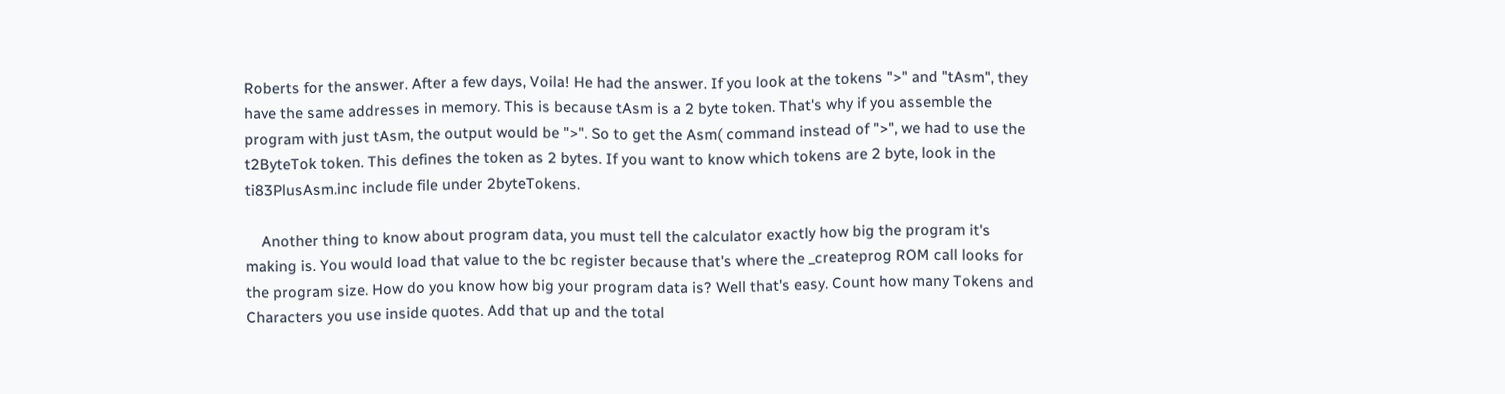Roberts for the answer. After a few days, Voila! He had the answer. If you look at the tokens ">" and "tAsm", they have the same addresses in memory. This is because tAsm is a 2 byte token. That's why if you assemble the program with just tAsm, the output would be ">". So to get the Asm( command instead of ">", we had to use the t2ByteTok token. This defines the token as 2 bytes. If you want to know which tokens are 2 byte, look in the ti83PlusAsm.inc include file under 2byteTokens.

    Another thing to know about program data, you must tell the calculator exactly how big the program it's making is. You would load that value to the bc register because that's where the _createprog ROM call looks for the program size. How do you know how big your program data is? Well that's easy. Count how many Tokens and Characters you use inside quotes. Add that up and the total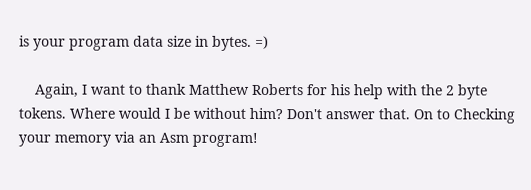is your program data size in bytes. =)

    Again, I want to thank Matthew Roberts for his help with the 2 byte tokens. Where would I be without him? Don't answer that. On to Checking your memory via an Asm program!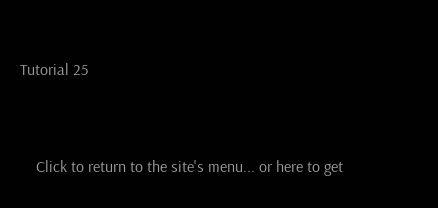Tutorial 25


    Click to return to the site's menu... or here to get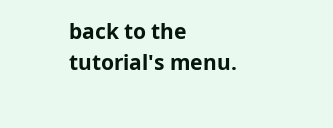back to the tutorial's menu.